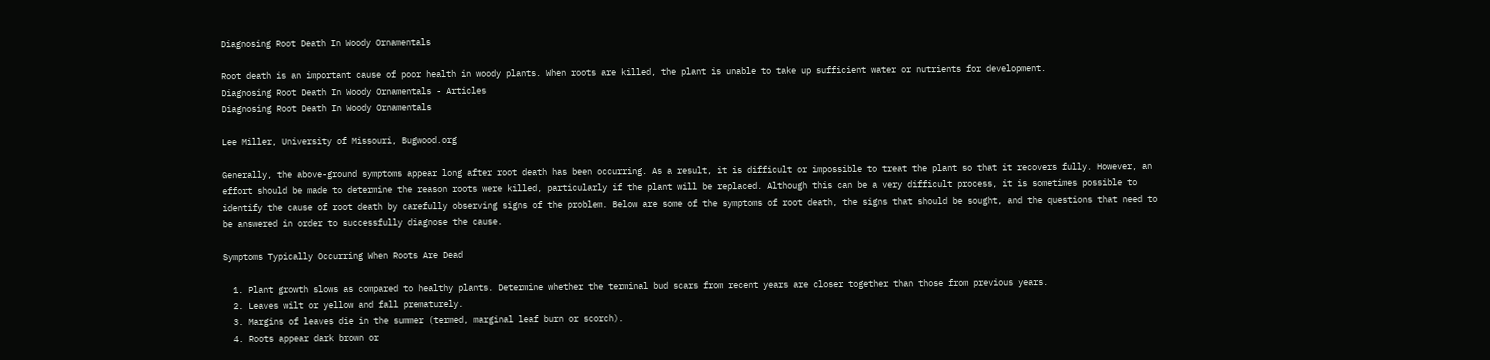Diagnosing Root Death In Woody Ornamentals

Root death is an important cause of poor health in woody plants. When roots are killed, the plant is unable to take up sufficient water or nutrients for development.
Diagnosing Root Death In Woody Ornamentals - Articles
Diagnosing Root Death In Woody Ornamentals

Lee Miller, University of Missouri, Bugwood.org

Generally, the above-ground symptoms appear long after root death has been occurring. As a result, it is difficult or impossible to treat the plant so that it recovers fully. However, an effort should be made to determine the reason roots were killed, particularly if the plant will be replaced. Although this can be a very difficult process, it is sometimes possible to identify the cause of root death by carefully observing signs of the problem. Below are some of the symptoms of root death, the signs that should be sought, and the questions that need to be answered in order to successfully diagnose the cause.

Symptoms Typically Occurring When Roots Are Dead

  1. Plant growth slows as compared to healthy plants. Determine whether the terminal bud scars from recent years are closer together than those from previous years.
  2. Leaves wilt or yellow and fall prematurely.
  3. Margins of leaves die in the summer (termed, marginal leaf burn or scorch).
  4. Roots appear dark brown or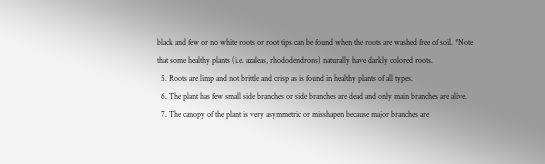black and few or no white roots or root tips can be found when the roots are washed free of soil. *Note that some healthy plants (i.e. azaleas, rhododendrons) naturally have darkly colored roots.
  5. Roots are limp and not brittle and crisp as is found in healthy plants of all types.
  6. The plant has few small side branches or side branches are dead and only main branches are alive.
  7. The canopy of the plant is very asymmetric or misshapen because major branches are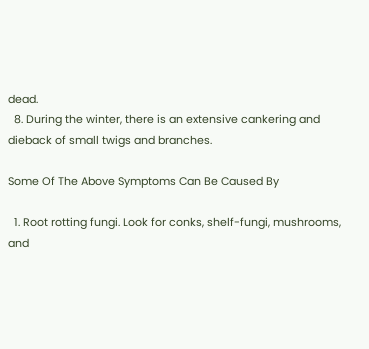dead.
  8. During the winter, there is an extensive cankering and dieback of small twigs and branches.

Some Of The Above Symptoms Can Be Caused By

  1. Root rotting fungi. Look for conks, shelf-fungi, mushrooms, and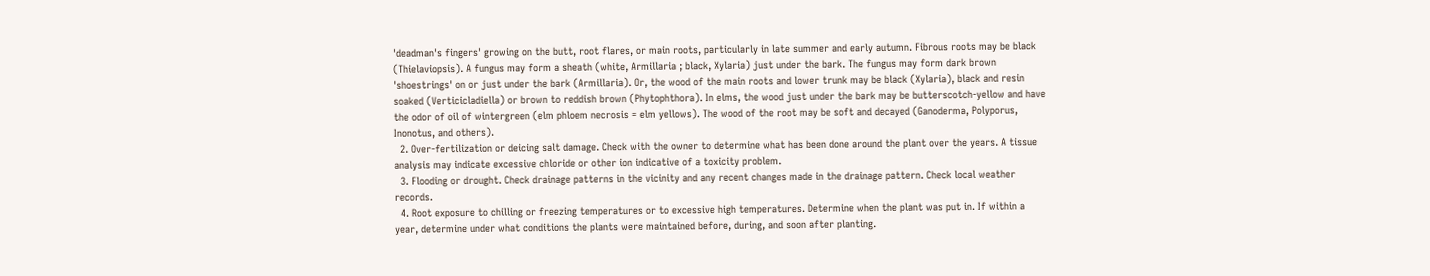'deadman's fingers' growing on the butt, root flares, or main roots, particularly in late summer and early autumn. Fibrous roots may be black (Thielaviopsis). A fungus may form a sheath (white, Armillaria ; black, Xylaria) just under the bark. The fungus may form dark brown 'shoestrings' on or just under the bark (Armillaria). Or, the wood of the main roots and lower trunk may be black (Xylaria), black and resin soaked (Verticicladiella) or brown to reddish brown (Phytophthora). In elms, the wood just under the bark may be butterscotch-yellow and have the odor of oil of wintergreen (elm phloem necrosis = elm yellows). The wood of the root may be soft and decayed (Ganoderma, Polyporus, Inonotus, and others).
  2. Over-fertilization or deicing salt damage. Check with the owner to determine what has been done around the plant over the years. A tissue analysis may indicate excessive chloride or other ion indicative of a toxicity problem.
  3. Flooding or drought. Check drainage patterns in the vicinity and any recent changes made in the drainage pattern. Check local weather records.
  4. Root exposure to chilling or freezing temperatures or to excessive high temperatures. Determine when the plant was put in. If within a year, determine under what conditions the plants were maintained before, during, and soon after planting.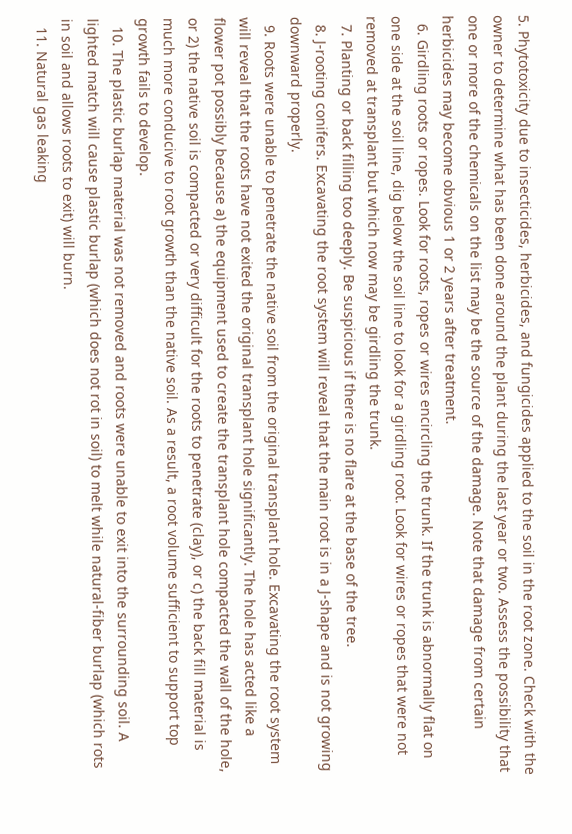5. Phytotoxicity due to insecticides, herbicides, and fungicides applied to the soil in the root zone. Check with the owner to determine what has been done around the plant during the last year or two. Assess the possibility that one or more of the chemicals on the list may be the source of the damage. Note that damage from certain herbicides may become obvious 1 or 2 years after treatment.
  6. Girdling roots or ropes. Look for roots, ropes or wires encircling the trunk. If the trunk is abnormally flat on one side at the soil line, dig below the soil line to look for a girdling root. Look for wires or ropes that were not removed at transplant but which now may be girdling the trunk.
  7. Planting or back filling too deeply. Be suspicious if there is no flare at the base of the tree.
  8. J-rooting conifers. Excavating the root system will reveal that the main root is in a J-shape and is not growing downward properly.
  9. Roots were unable to penetrate the native soil from the original transplant hole. Excavating the root system will reveal that the roots have not exited the original transplant hole significantly. The hole has acted like a flower pot possibly because a) the equipment used to create the transplant hole compacted the wall of the hole, or 2) the native soil is compacted or very difficult for the roots to penetrate (clay), or c) the back fill material is much more conducive to root growth than the native soil. As a result, a root volume sufficient to support top growth fails to develop.
  10. The plastic burlap material was not removed and roots were unable to exit into the surrounding soil. A lighted match will cause plastic burlap (which does not rot in soil) to melt while natural-fiber burlap (which rots in soil and allows roots to exit) will burn.
  11. Natural gas leaking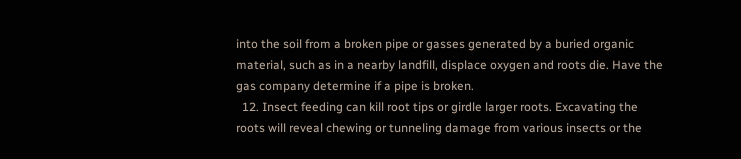into the soil from a broken pipe or gasses generated by a buried organic material, such as in a nearby landfill, displace oxygen and roots die. Have the gas company determine if a pipe is broken.
  12. Insect feeding can kill root tips or girdle larger roots. Excavating the roots will reveal chewing or tunneling damage from various insects or the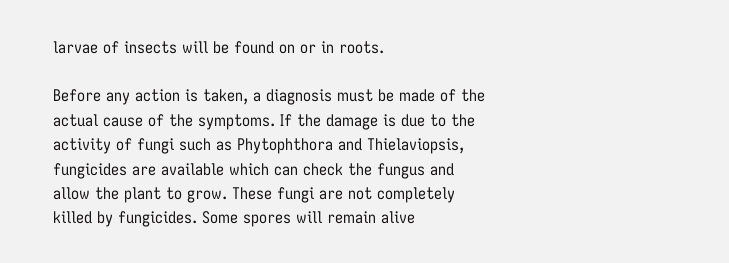larvae of insects will be found on or in roots.

Before any action is taken, a diagnosis must be made of the actual cause of the symptoms. If the damage is due to the activity of fungi such as Phytophthora and Thielaviopsis, fungicides are available which can check the fungus and allow the plant to grow. These fungi are not completely killed by fungicides. Some spores will remain alive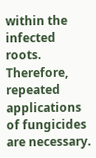within the infected roots. Therefore, repeated applications of fungicides are necessary.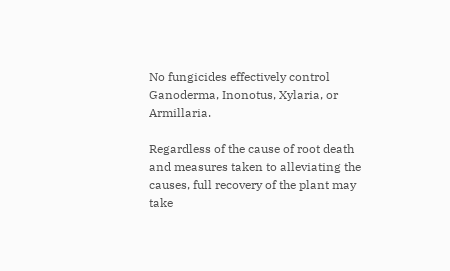No fungicides effectively control Ganoderma, Inonotus, Xylaria, or Armillaria.

Regardless of the cause of root death and measures taken to alleviating the causes, full recovery of the plant may take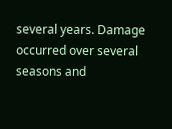several years. Damage occurred over several seasons and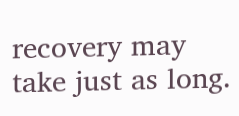recovery may take just as long.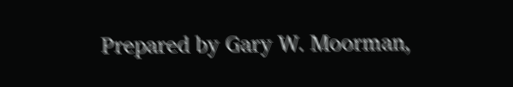Prepared by Gary W. Moorman,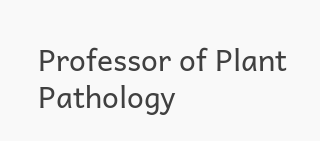Professor of Plant Pathology